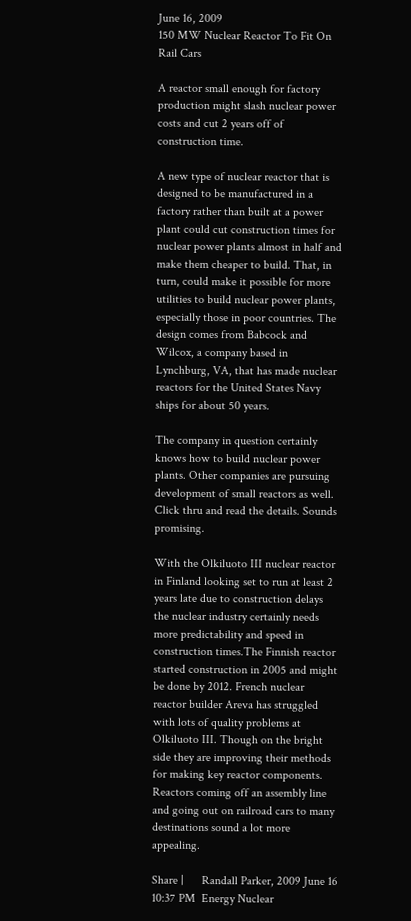June 16, 2009
150 MW Nuclear Reactor To Fit On Rail Cars

A reactor small enough for factory production might slash nuclear power costs and cut 2 years off of construction time.

A new type of nuclear reactor that is designed to be manufactured in a factory rather than built at a power plant could cut construction times for nuclear power plants almost in half and make them cheaper to build. That, in turn, could make it possible for more utilities to build nuclear power plants, especially those in poor countries. The design comes from Babcock and Wilcox, a company based in Lynchburg, VA, that has made nuclear reactors for the United States Navy ships for about 50 years.

The company in question certainly knows how to build nuclear power plants. Other companies are pursuing development of small reactors as well. Click thru and read the details. Sounds promising.

With the Olkiluoto III nuclear reactor in Finland looking set to run at least 2 years late due to construction delays the nuclear industry certainly needs more predictability and speed in construction times.The Finnish reactor started construction in 2005 and might be done by 2012. French nuclear reactor builder Areva has struggled with lots of quality problems at Olkiluoto III. Though on the bright side they are improving their methods for making key reactor components. Reactors coming off an assembly line and going out on railroad cars to many destinations sound a lot more appealing.

Share |      Randall Parker, 2009 June 16 10:37 PM  Energy Nuclear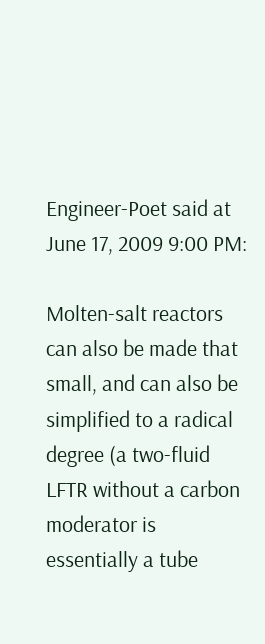Engineer-Poet said at June 17, 2009 9:00 PM:

Molten-salt reactors can also be made that small, and can also be simplified to a radical degree (a two-fluid LFTR without a carbon moderator is essentially a tube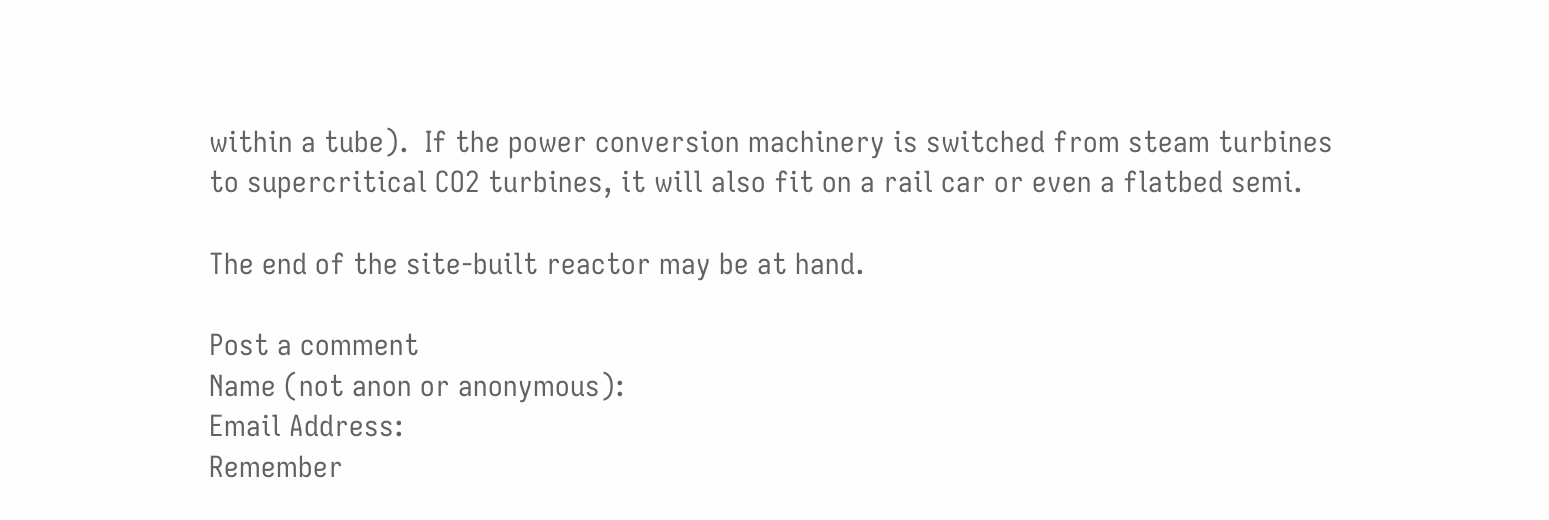within a tube).  If the power conversion machinery is switched from steam turbines to supercritical CO2 turbines, it will also fit on a rail car or even a flatbed semi.

The end of the site-built reactor may be at hand.

Post a comment
Name (not anon or anonymous):
Email Address:
Remember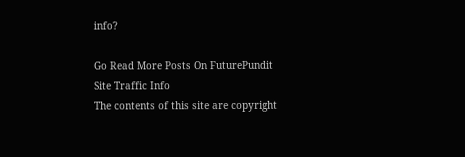info?

Go Read More Posts On FuturePundit
Site Traffic Info
The contents of this site are copyright